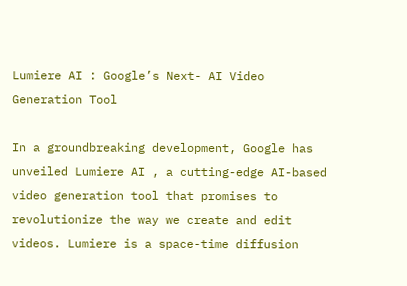Lumiere AI : Google’s Next- AI Video Generation Tool

In a groundbreaking development, Google has unveiled Lumiere AI , a cutting-edge AI-based video generation tool that promises to revolutionize the way we create and edit videos. Lumiere is a space-time diffusion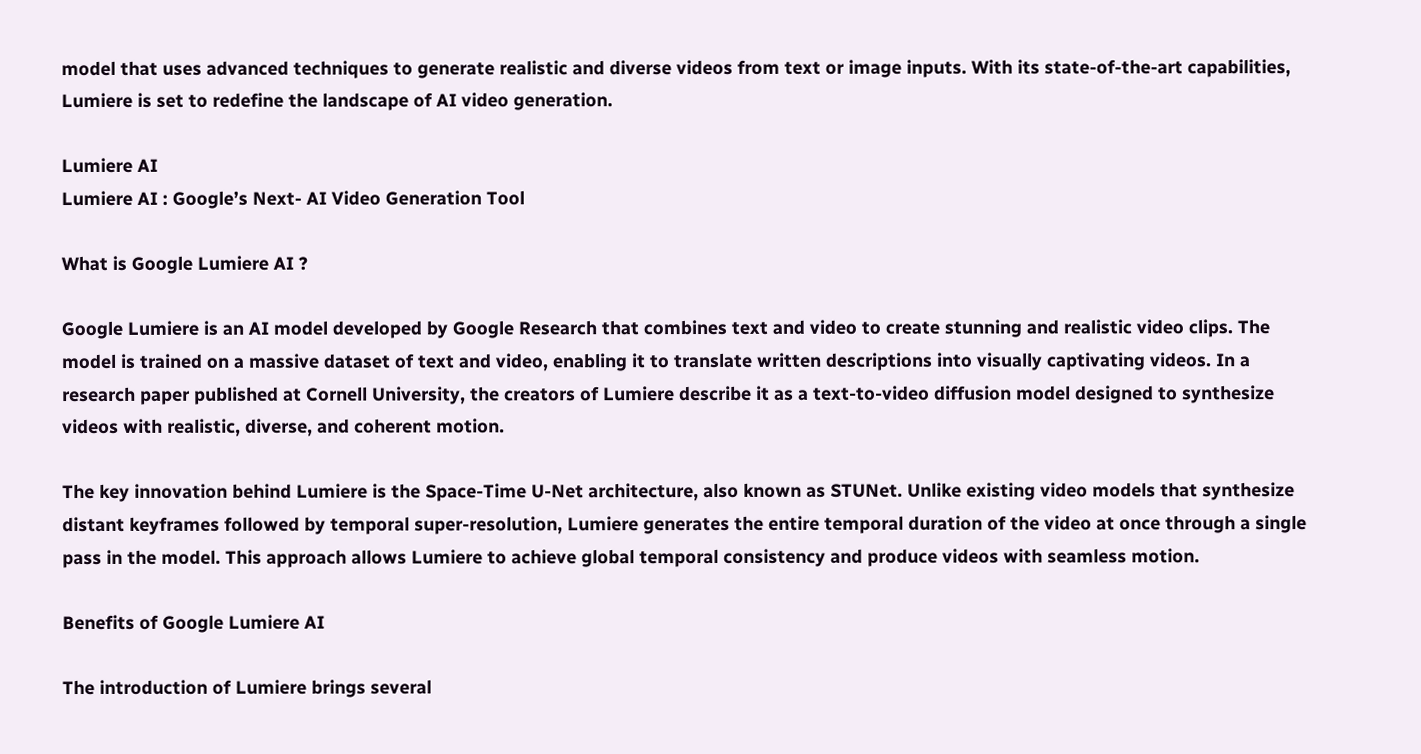model that uses advanced techniques to generate realistic and diverse videos from text or image inputs. With its state-of-the-art capabilities, Lumiere is set to redefine the landscape of AI video generation.

Lumiere AI
Lumiere AI : Google’s Next- AI Video Generation Tool

What is Google Lumiere AI ?

Google Lumiere is an AI model developed by Google Research that combines text and video to create stunning and realistic video clips. The model is trained on a massive dataset of text and video, enabling it to translate written descriptions into visually captivating videos. In a research paper published at Cornell University, the creators of Lumiere describe it as a text-to-video diffusion model designed to synthesize videos with realistic, diverse, and coherent motion.

The key innovation behind Lumiere is the Space-Time U-Net architecture, also known as STUNet. Unlike existing video models that synthesize distant keyframes followed by temporal super-resolution, Lumiere generates the entire temporal duration of the video at once through a single pass in the model. This approach allows Lumiere to achieve global temporal consistency and produce videos with seamless motion.

Benefits of Google Lumiere AI

The introduction of Lumiere brings several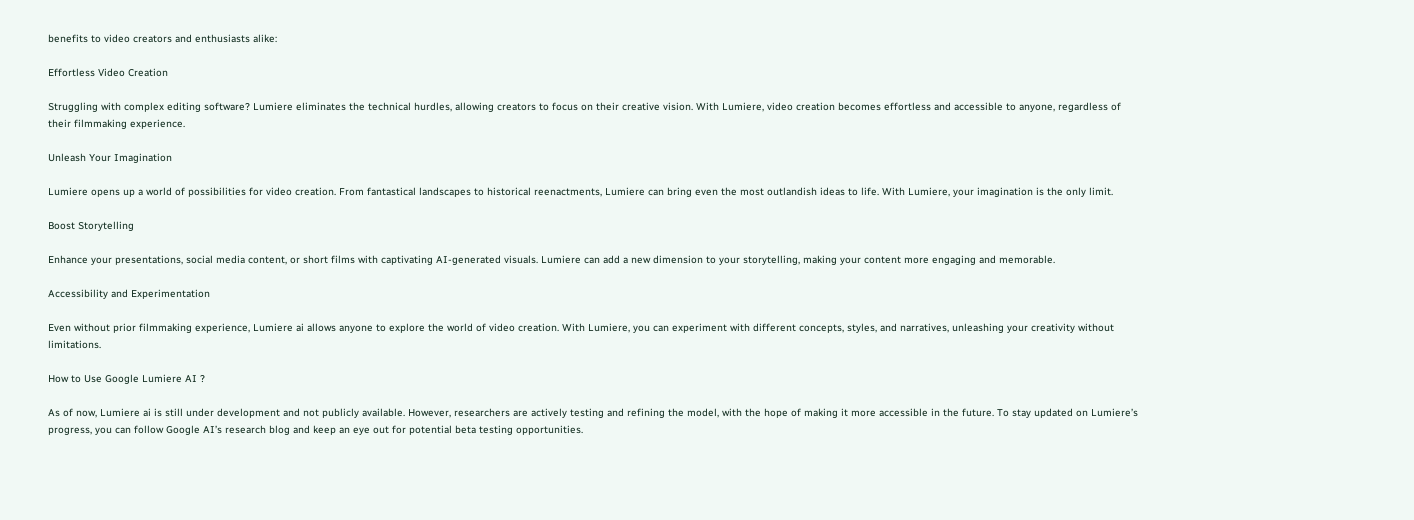benefits to video creators and enthusiasts alike:

Effortless Video Creation

Struggling with complex editing software? Lumiere eliminates the technical hurdles, allowing creators to focus on their creative vision. With Lumiere, video creation becomes effortless and accessible to anyone, regardless of their filmmaking experience.

Unleash Your Imagination

Lumiere opens up a world of possibilities for video creation. From fantastical landscapes to historical reenactments, Lumiere can bring even the most outlandish ideas to life. With Lumiere, your imagination is the only limit.

Boost Storytelling

Enhance your presentations, social media content, or short films with captivating AI-generated visuals. Lumiere can add a new dimension to your storytelling, making your content more engaging and memorable.

Accessibility and Experimentation

Even without prior filmmaking experience, Lumiere ai allows anyone to explore the world of video creation. With Lumiere, you can experiment with different concepts, styles, and narratives, unleashing your creativity without limitations.

How to Use Google Lumiere AI ?

As of now, Lumiere ai is still under development and not publicly available. However, researchers are actively testing and refining the model, with the hope of making it more accessible in the future. To stay updated on Lumiere’s progress, you can follow Google AI’s research blog and keep an eye out for potential beta testing opportunities.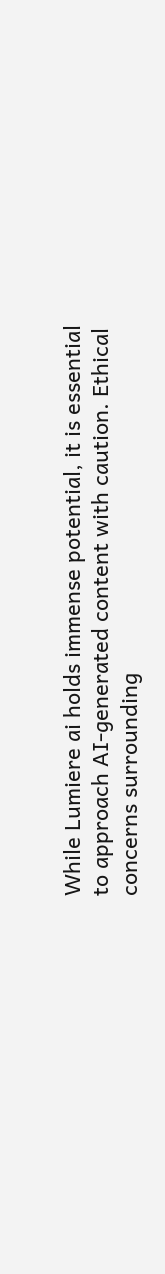While Lumiere ai holds immense potential, it is essential to approach AI-generated content with caution. Ethical concerns surrounding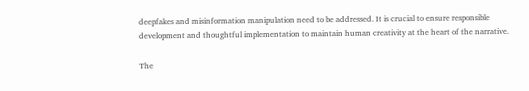deepfakes and misinformation manipulation need to be addressed. It is crucial to ensure responsible development and thoughtful implementation to maintain human creativity at the heart of the narrative.

The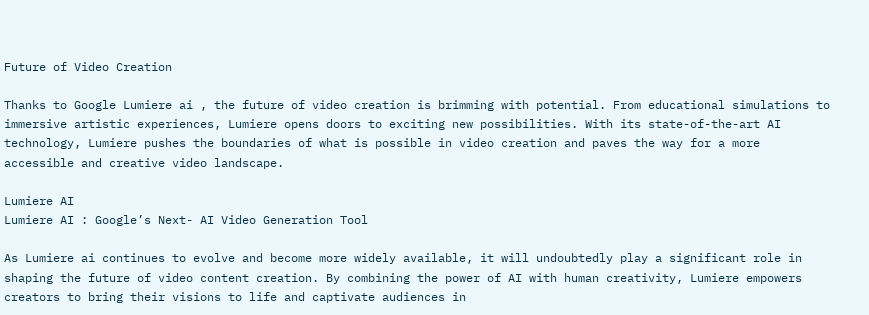Future of Video Creation

Thanks to Google Lumiere ai , the future of video creation is brimming with potential. From educational simulations to immersive artistic experiences, Lumiere opens doors to exciting new possibilities. With its state-of-the-art AI technology, Lumiere pushes the boundaries of what is possible in video creation and paves the way for a more accessible and creative video landscape.

Lumiere AI
Lumiere AI : Google’s Next- AI Video Generation Tool

As Lumiere ai continues to evolve and become more widely available, it will undoubtedly play a significant role in shaping the future of video content creation. By combining the power of AI with human creativity, Lumiere empowers creators to bring their visions to life and captivate audiences in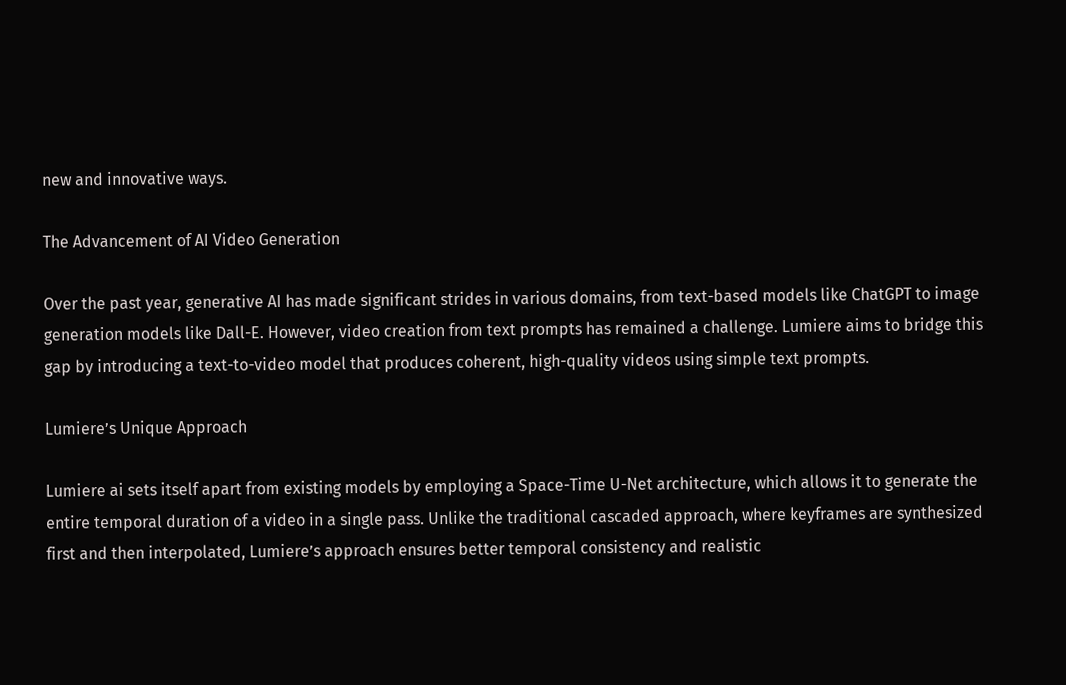new and innovative ways.

The Advancement of AI Video Generation

Over the past year, generative AI has made significant strides in various domains, from text-based models like ChatGPT to image generation models like Dall-E. However, video creation from text prompts has remained a challenge. Lumiere aims to bridge this gap by introducing a text-to-video model that produces coherent, high-quality videos using simple text prompts.

Lumiere’s Unique Approach

Lumiere ai sets itself apart from existing models by employing a Space-Time U-Net architecture, which allows it to generate the entire temporal duration of a video in a single pass. Unlike the traditional cascaded approach, where keyframes are synthesized first and then interpolated, Lumiere’s approach ensures better temporal consistency and realistic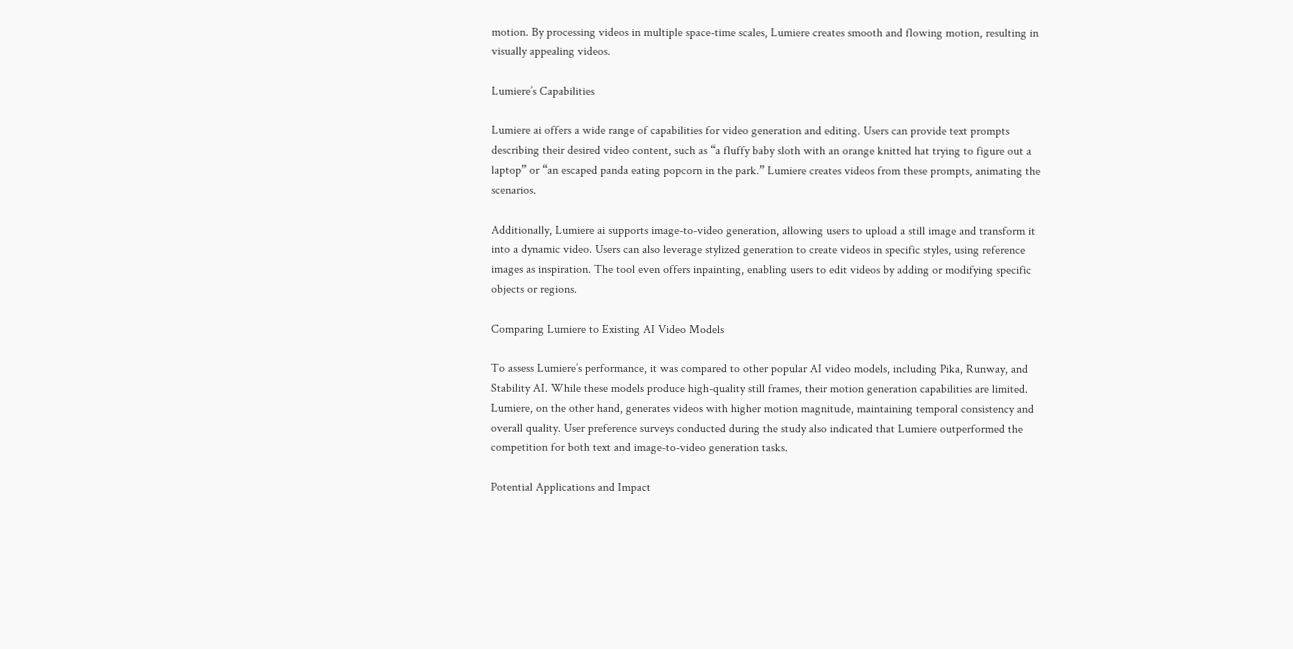motion. By processing videos in multiple space-time scales, Lumiere creates smooth and flowing motion, resulting in visually appealing videos.

Lumiere’s Capabilities

Lumiere ai offers a wide range of capabilities for video generation and editing. Users can provide text prompts describing their desired video content, such as “a fluffy baby sloth with an orange knitted hat trying to figure out a laptop” or “an escaped panda eating popcorn in the park.” Lumiere creates videos from these prompts, animating the scenarios.

Additionally, Lumiere ai supports image-to-video generation, allowing users to upload a still image and transform it into a dynamic video. Users can also leverage stylized generation to create videos in specific styles, using reference images as inspiration. The tool even offers inpainting, enabling users to edit videos by adding or modifying specific objects or regions.

Comparing Lumiere to Existing AI Video Models

To assess Lumiere’s performance, it was compared to other popular AI video models, including Pika, Runway, and Stability AI. While these models produce high-quality still frames, their motion generation capabilities are limited. Lumiere, on the other hand, generates videos with higher motion magnitude, maintaining temporal consistency and overall quality. User preference surveys conducted during the study also indicated that Lumiere outperformed the competition for both text and image-to-video generation tasks.

Potential Applications and Impact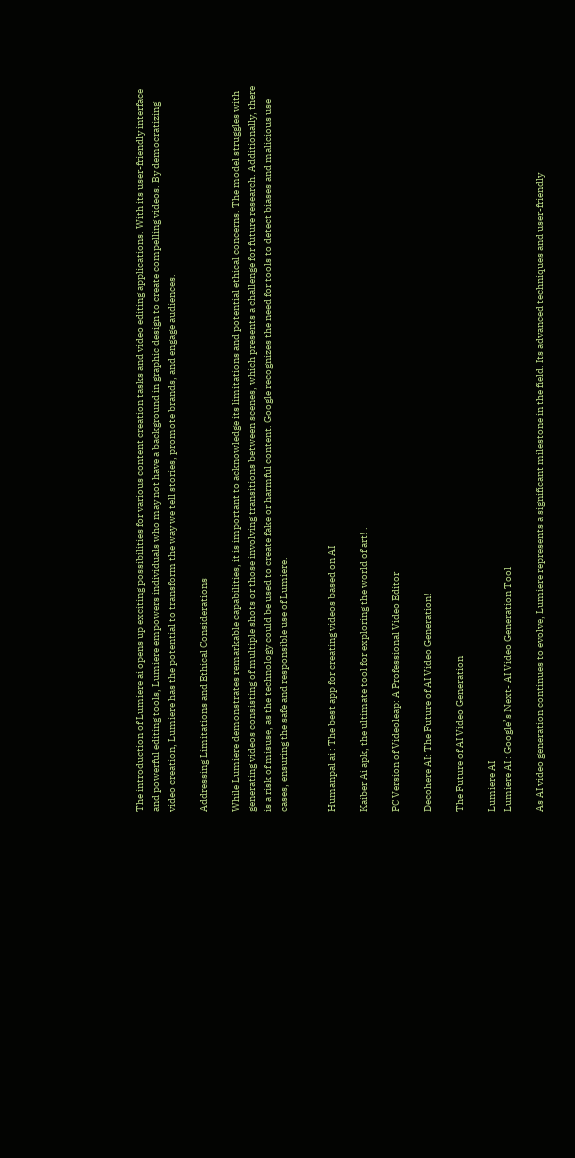The introduction of Lumiere ai opens up exciting possibilities for various content creation tasks and video editing applications. With its user-friendly interface and powerful editing tools, Lumiere empowers individuals who may not have a background in graphic design to create compelling videos. By democratizing video creation, Lumiere has the potential to transform the way we tell stories, promote brands, and engage audiences.

Addressing Limitations and Ethical Considerations

While Lumiere demonstrates remarkable capabilities, it is important to acknowledge its limitations and potential ethical concerns. The model struggles with generating videos consisting of multiple shots or those involving transitions between scenes, which presents a challenge for future research. Additionally, there is a risk of misuse, as the technology could be used to create fake or harmful content. Google recognizes the need for tools to detect biases and malicious use cases, ensuring the safe and responsible use of Lumiere.


Humanpal ai : The best app for creating videos based on AI

Kaiber Ai apk, the ultimate tool for exploring the world of art! .

PC Version of Videoleap: A Professional Video Editor

Decohere AI: The Future of AI Video Generation!

The Future of AI Video Generation

Lumiere AI
Lumiere AI : Google’s Next- AI Video Generation Tool

As AI video generation continues to evolve, Lumiere represents a significant milestone in the field. Its advanced techniques and user-friendly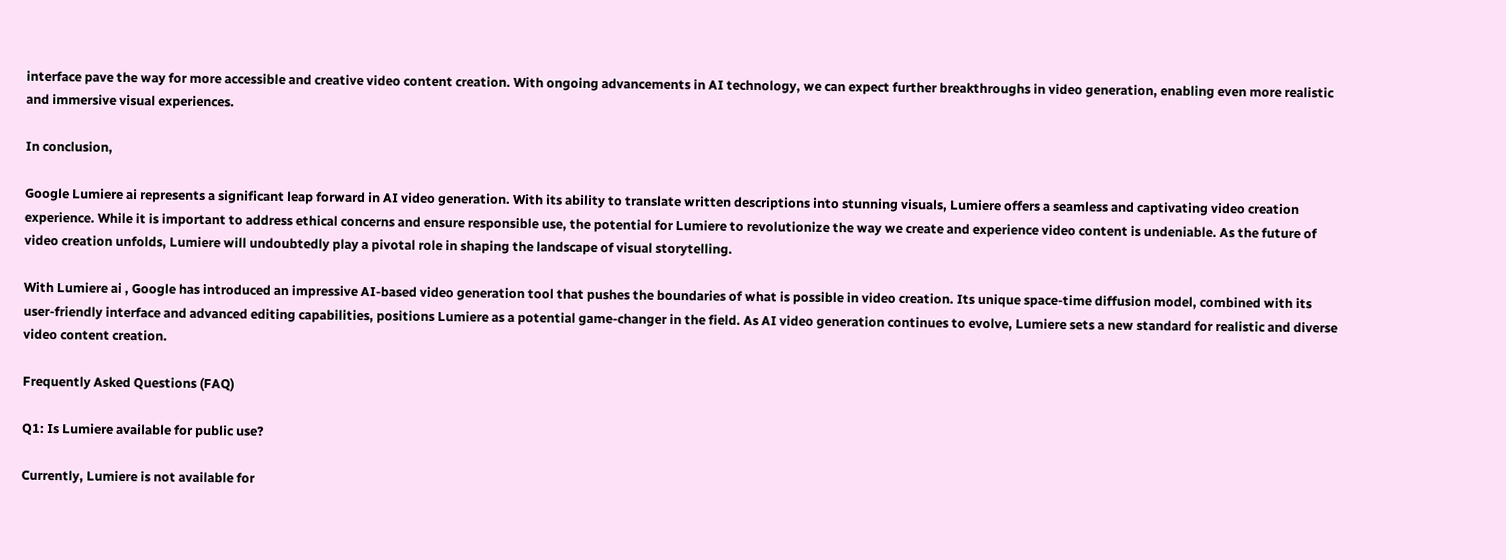interface pave the way for more accessible and creative video content creation. With ongoing advancements in AI technology, we can expect further breakthroughs in video generation, enabling even more realistic and immersive visual experiences.

In conclusion,

Google Lumiere ai represents a significant leap forward in AI video generation. With its ability to translate written descriptions into stunning visuals, Lumiere offers a seamless and captivating video creation experience. While it is important to address ethical concerns and ensure responsible use, the potential for Lumiere to revolutionize the way we create and experience video content is undeniable. As the future of video creation unfolds, Lumiere will undoubtedly play a pivotal role in shaping the landscape of visual storytelling.

With Lumiere ai , Google has introduced an impressive AI-based video generation tool that pushes the boundaries of what is possible in video creation. Its unique space-time diffusion model, combined with its user-friendly interface and advanced editing capabilities, positions Lumiere as a potential game-changer in the field. As AI video generation continues to evolve, Lumiere sets a new standard for realistic and diverse video content creation.

Frequently Asked Questions (FAQ)

Q1: Is Lumiere available for public use?

Currently, Lumiere is not available for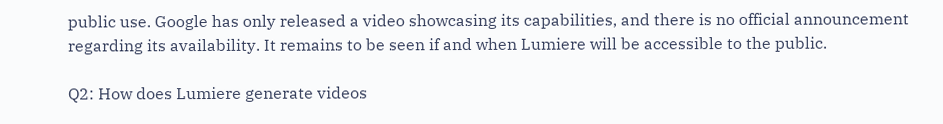public use. Google has only released a video showcasing its capabilities, and there is no official announcement regarding its availability. It remains to be seen if and when Lumiere will be accessible to the public.

Q2: How does Lumiere generate videos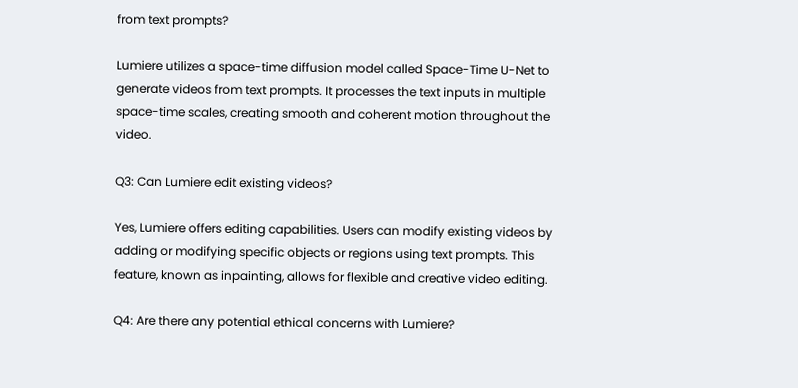from text prompts?

Lumiere utilizes a space-time diffusion model called Space-Time U-Net to generate videos from text prompts. It processes the text inputs in multiple space-time scales, creating smooth and coherent motion throughout the video.

Q3: Can Lumiere edit existing videos?

Yes, Lumiere offers editing capabilities. Users can modify existing videos by adding or modifying specific objects or regions using text prompts. This feature, known as inpainting, allows for flexible and creative video editing.

Q4: Are there any potential ethical concerns with Lumiere?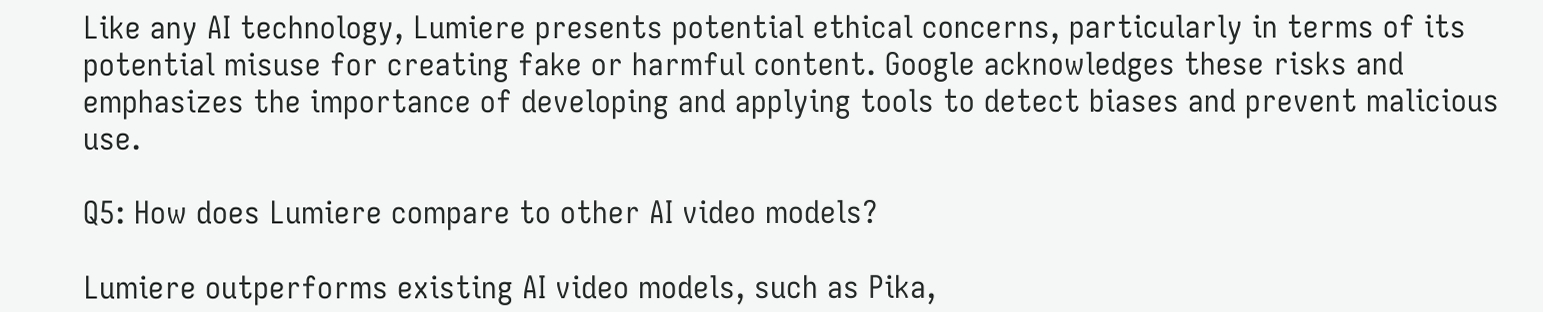Like any AI technology, Lumiere presents potential ethical concerns, particularly in terms of its potential misuse for creating fake or harmful content. Google acknowledges these risks and emphasizes the importance of developing and applying tools to detect biases and prevent malicious use.

Q5: How does Lumiere compare to other AI video models?

Lumiere outperforms existing AI video models, such as Pika,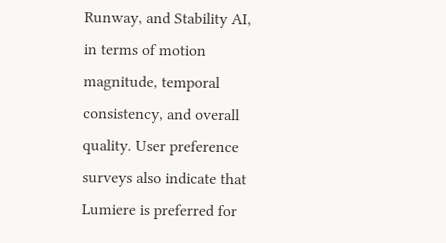Runway, and Stability AI, in terms of motion magnitude, temporal consistency, and overall quality. User preference surveys also indicate that Lumiere is preferred for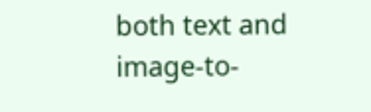both text and image-to-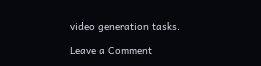video generation tasks.

Leave a Comment